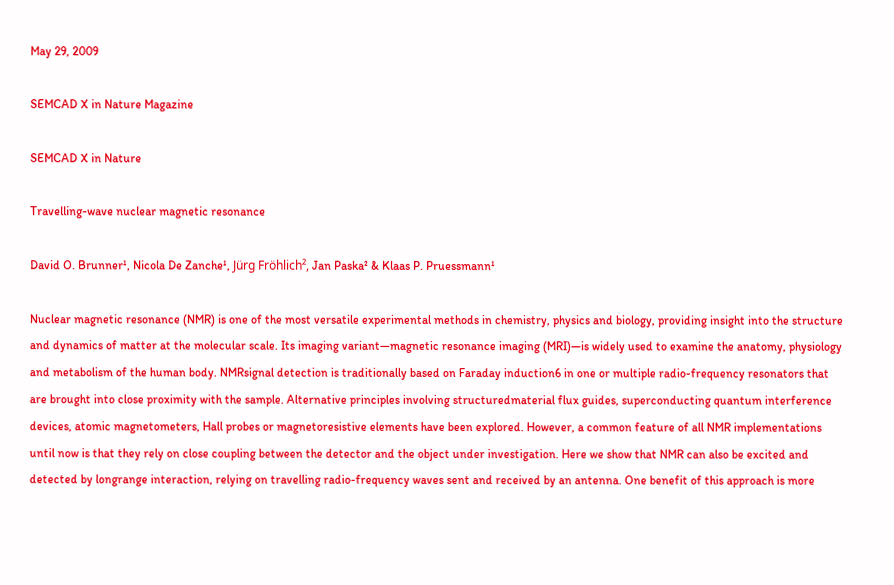May 29, 2009

SEMCAD X in Nature Magazine

SEMCAD X in Nature

Travelling-wave nuclear magnetic resonance

David O. Brunner¹, Nicola De Zanche¹, Jürg Fröhlich², Jan Paska² & Klaas P. Pruessmann¹

Nuclear magnetic resonance (NMR) is one of the most versatile experimental methods in chemistry, physics and biology, providing insight into the structure and dynamics of matter at the molecular scale. Its imaging variant—magnetic resonance imaging (MRI)—is widely used to examine the anatomy, physiology and metabolism of the human body. NMRsignal detection is traditionally based on Faraday induction6 in one or multiple radio-frequency resonators that are brought into close proximity with the sample. Alternative principles involving structuredmaterial flux guides, superconducting quantum interference devices, atomic magnetometers, Hall probes or magnetoresistive elements have been explored. However, a common feature of all NMR implementations until now is that they rely on close coupling between the detector and the object under investigation. Here we show that NMR can also be excited and detected by longrange interaction, relying on travelling radio-frequency waves sent and received by an antenna. One benefit of this approach is more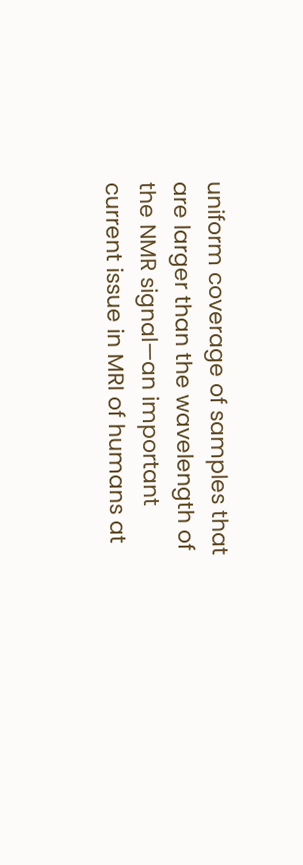uniform coverage of samples that are larger than the wavelength of the NMR signal—an important current issue in MRI of humans at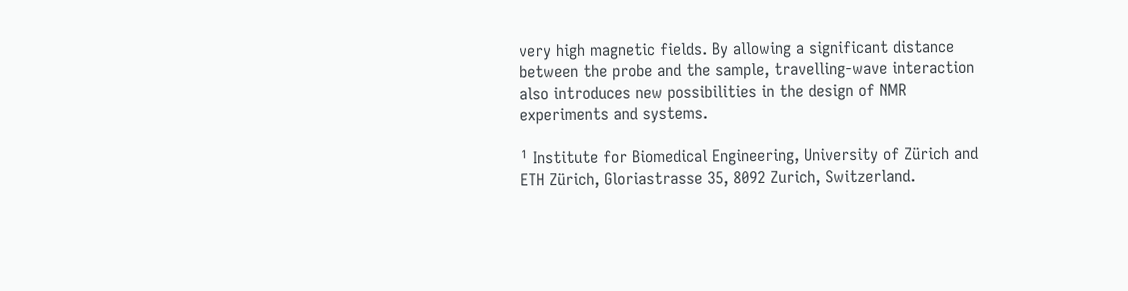very high magnetic fields. By allowing a significant distance between the probe and the sample, travelling-wave interaction also introduces new possibilities in the design of NMR experiments and systems.

¹ Institute for Biomedical Engineering, University of Zürich and ETH Zürich, Gloriastrasse 35, 8092 Zurich, Switzerland.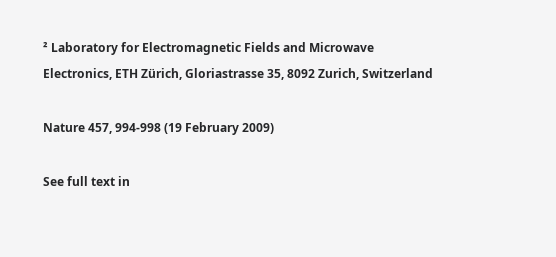² Laboratory for Electromagnetic Fields and Microwave Electronics, ETH Zürich, Gloriastrasse 35, 8092 Zurich, Switzerland

Nature 457, 994-998 (19 February 2009)

See full text in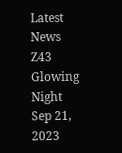Latest News
Z43 Glowing Night
Sep 21, 2023